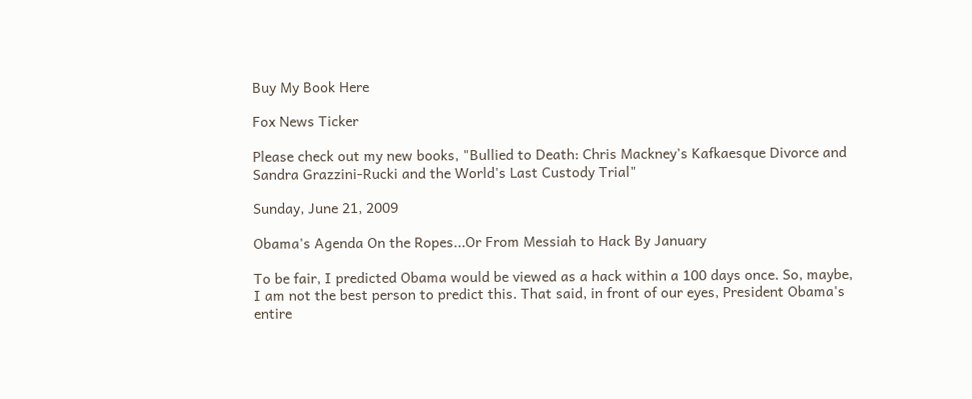Buy My Book Here

Fox News Ticker

Please check out my new books, "Bullied to Death: Chris Mackney's Kafkaesque Divorce and Sandra Grazzini-Rucki and the World's Last Custody Trial"

Sunday, June 21, 2009

Obama's Agenda On the Ropes...Or From Messiah to Hack By January

To be fair, I predicted Obama would be viewed as a hack within a 100 days once. So, maybe, I am not the best person to predict this. That said, in front of our eyes, President Obama's entire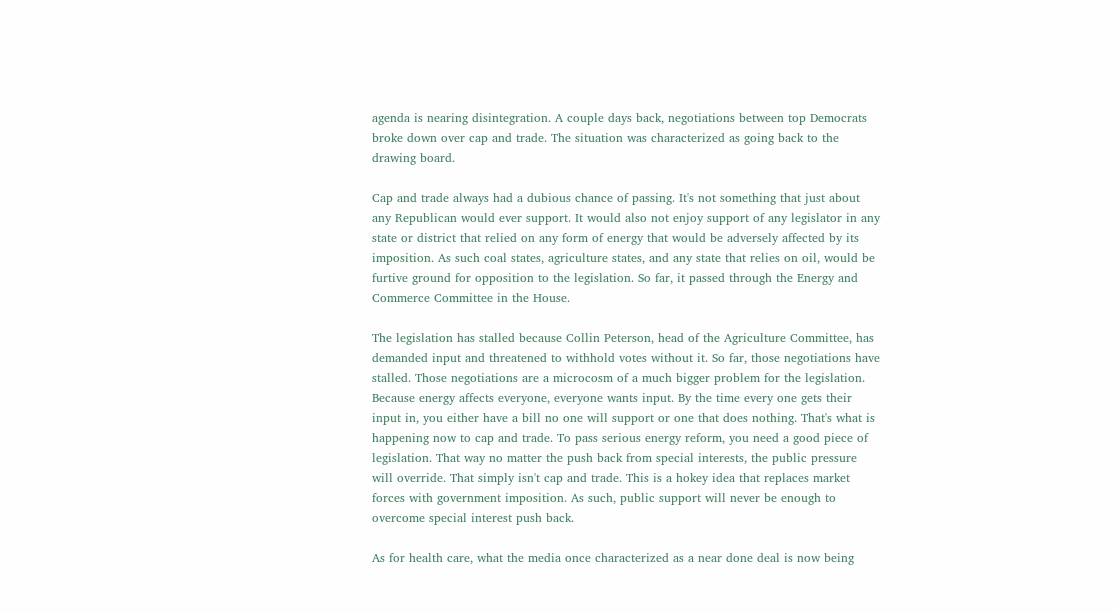agenda is nearing disintegration. A couple days back, negotiations between top Democrats broke down over cap and trade. The situation was characterized as going back to the drawing board.

Cap and trade always had a dubious chance of passing. It's not something that just about any Republican would ever support. It would also not enjoy support of any legislator in any state or district that relied on any form of energy that would be adversely affected by its imposition. As such coal states, agriculture states, and any state that relies on oil, would be furtive ground for opposition to the legislation. So far, it passed through the Energy and Commerce Committee in the House.

The legislation has stalled because Collin Peterson, head of the Agriculture Committee, has demanded input and threatened to withhold votes without it. So far, those negotiations have stalled. Those negotiations are a microcosm of a much bigger problem for the legislation. Because energy affects everyone, everyone wants input. By the time every one gets their input in, you either have a bill no one will support or one that does nothing. That's what is happening now to cap and trade. To pass serious energy reform, you need a good piece of legislation. That way no matter the push back from special interests, the public pressure will override. That simply isn't cap and trade. This is a hokey idea that replaces market forces with government imposition. As such, public support will never be enough to overcome special interest push back.

As for health care, what the media once characterized as a near done deal is now being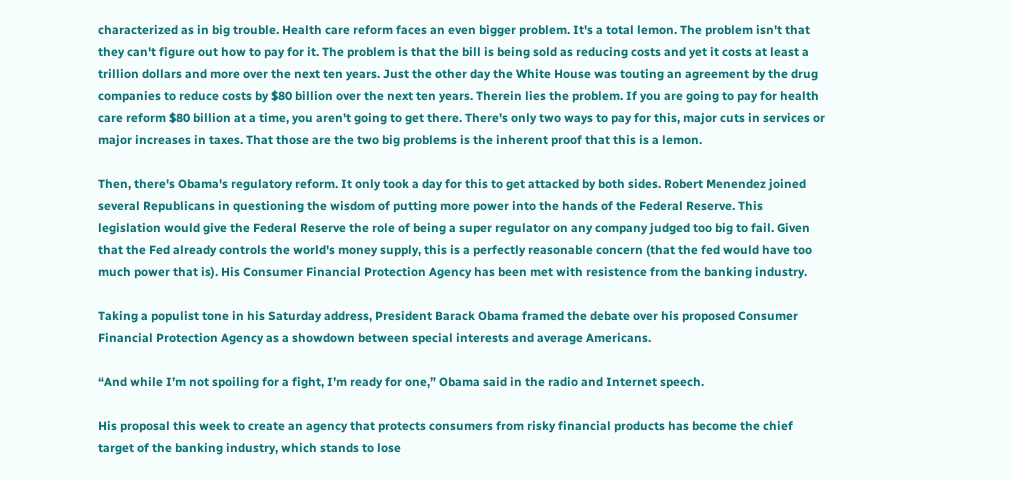characterized as in big trouble. Health care reform faces an even bigger problem. It's a total lemon. The problem isn't that they can't figure out how to pay for it. The problem is that the bill is being sold as reducing costs and yet it costs at least a trillion dollars and more over the next ten years. Just the other day the White House was touting an agreement by the drug companies to reduce costs by $80 billion over the next ten years. Therein lies the problem. If you are going to pay for health care reform $80 billion at a time, you aren't going to get there. There's only two ways to pay for this, major cuts in services or major increases in taxes. That those are the two big problems is the inherent proof that this is a lemon.

Then, there's Obama's regulatory reform. It only took a day for this to get attacked by both sides. Robert Menendez joined several Republicans in questioning the wisdom of putting more power into the hands of the Federal Reserve. This legislation would give the Federal Reserve the role of being a super regulator on any company judged too big to fail. Given that the Fed already controls the world's money supply, this is a perfectly reasonable concern (that the fed would have too much power that is). His Consumer Financial Protection Agency has been met with resistence from the banking industry.

Taking a populist tone in his Saturday address, President Barack Obama framed the debate over his proposed Consumer Financial Protection Agency as a showdown between special interests and average Americans.

“And while I’m not spoiling for a fight, I’m ready for one,” Obama said in the radio and Internet speech.

His proposal this week to create an agency that protects consumers from risky financial products has become the chief target of the banking industry, which stands to lose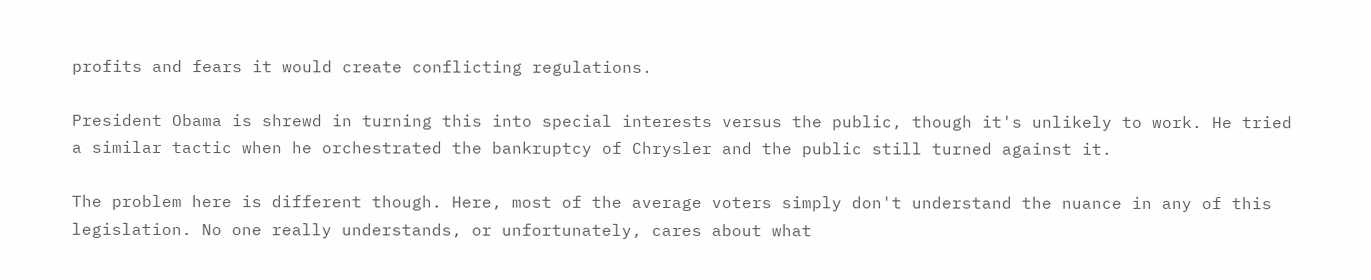profits and fears it would create conflicting regulations.

President Obama is shrewd in turning this into special interests versus the public, though it's unlikely to work. He tried a similar tactic when he orchestrated the bankruptcy of Chrysler and the public still turned against it.

The problem here is different though. Here, most of the average voters simply don't understand the nuance in any of this legislation. No one really understands, or unfortunately, cares about what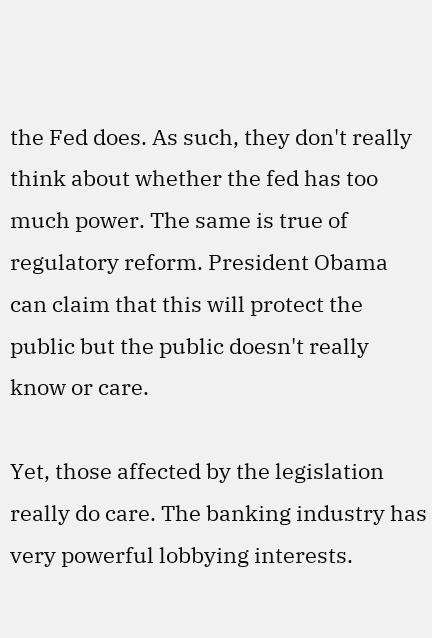the Fed does. As such, they don't really think about whether the fed has too much power. The same is true of regulatory reform. President Obama can claim that this will protect the public but the public doesn't really know or care.

Yet, those affected by the legislation really do care. The banking industry has very powerful lobbying interests.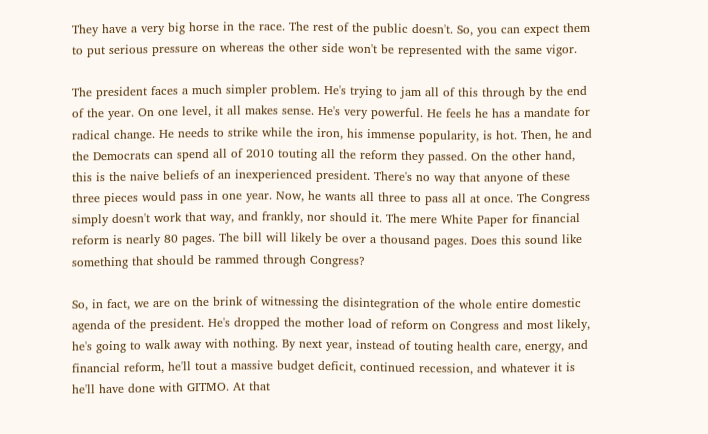They have a very big horse in the race. The rest of the public doesn't. So, you can expect them to put serious pressure on whereas the other side won't be represented with the same vigor.

The president faces a much simpler problem. He's trying to jam all of this through by the end of the year. On one level, it all makes sense. He's very powerful. He feels he has a mandate for radical change. He needs to strike while the iron, his immense popularity, is hot. Then, he and the Democrats can spend all of 2010 touting all the reform they passed. On the other hand, this is the naive beliefs of an inexperienced president. There's no way that anyone of these three pieces would pass in one year. Now, he wants all three to pass all at once. The Congress simply doesn't work that way, and frankly, nor should it. The mere White Paper for financial reform is nearly 80 pages. The bill will likely be over a thousand pages. Does this sound like something that should be rammed through Congress?

So, in fact, we are on the brink of witnessing the disintegration of the whole entire domestic agenda of the president. He's dropped the mother load of reform on Congress and most likely, he's going to walk away with nothing. By next year, instead of touting health care, energy, and financial reform, he'll tout a massive budget deficit, continued recession, and whatever it is he'll have done with GITMO. At that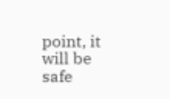point, it will be safe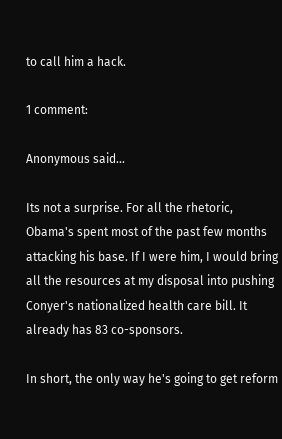to call him a hack.

1 comment:

Anonymous said...

Its not a surprise. For all the rhetoric, Obama's spent most of the past few months attacking his base. If I were him, I would bring all the resources at my disposal into pushing Conyer's nationalized health care bill. It already has 83 co-sponsors.

In short, the only way he's going to get reform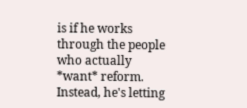is if he works through the people who actually *want* reform. Instead, he's letting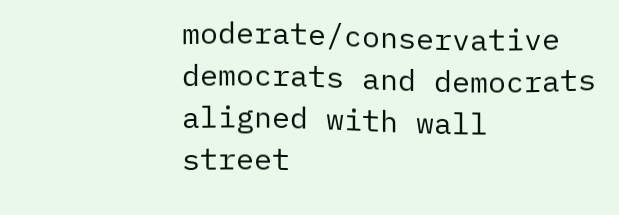moderate/conservative democrats and democrats aligned with wall street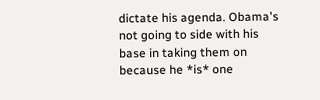dictate his agenda. Obama's not going to side with his base in taking them on because he *is* one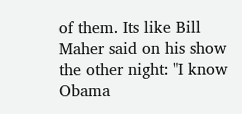of them. Its like Bill Maher said on his show the other night: "I know Obama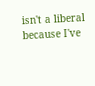isn't a liberal because I've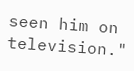seen him on television."